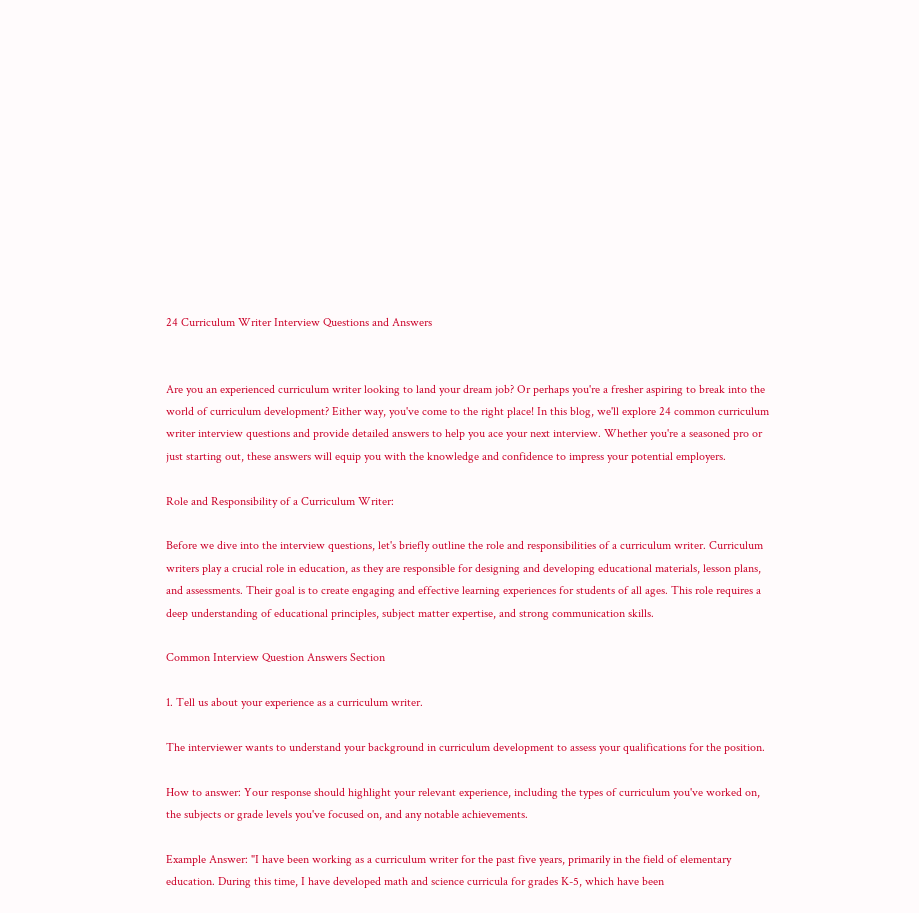24 Curriculum Writer Interview Questions and Answers


Are you an experienced curriculum writer looking to land your dream job? Or perhaps you're a fresher aspiring to break into the world of curriculum development? Either way, you've come to the right place! In this blog, we'll explore 24 common curriculum writer interview questions and provide detailed answers to help you ace your next interview. Whether you're a seasoned pro or just starting out, these answers will equip you with the knowledge and confidence to impress your potential employers.

Role and Responsibility of a Curriculum Writer:

Before we dive into the interview questions, let's briefly outline the role and responsibilities of a curriculum writer. Curriculum writers play a crucial role in education, as they are responsible for designing and developing educational materials, lesson plans, and assessments. Their goal is to create engaging and effective learning experiences for students of all ages. This role requires a deep understanding of educational principles, subject matter expertise, and strong communication skills.

Common Interview Question Answers Section

1. Tell us about your experience as a curriculum writer.

The interviewer wants to understand your background in curriculum development to assess your qualifications for the position.

How to answer: Your response should highlight your relevant experience, including the types of curriculum you've worked on, the subjects or grade levels you've focused on, and any notable achievements.

Example Answer: "I have been working as a curriculum writer for the past five years, primarily in the field of elementary education. During this time, I have developed math and science curricula for grades K-5, which have been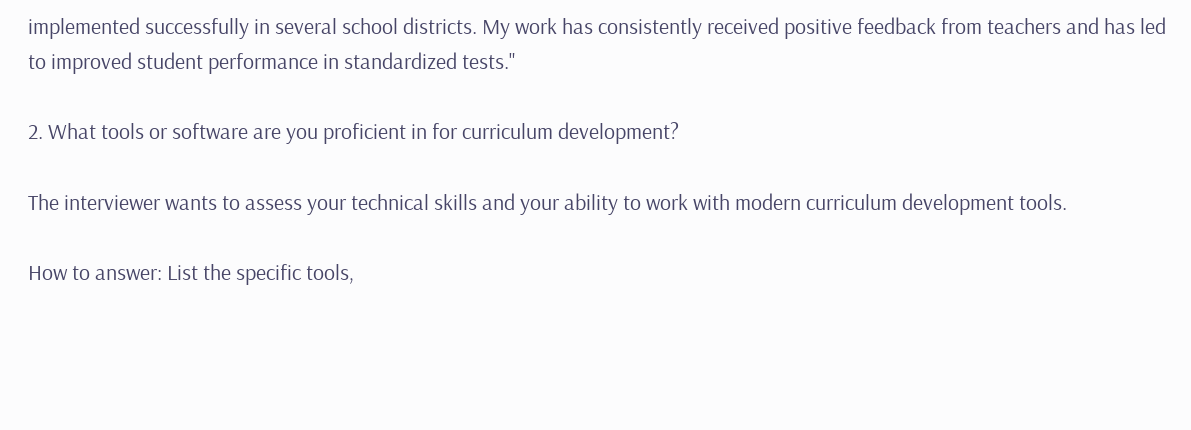implemented successfully in several school districts. My work has consistently received positive feedback from teachers and has led to improved student performance in standardized tests."

2. What tools or software are you proficient in for curriculum development?

The interviewer wants to assess your technical skills and your ability to work with modern curriculum development tools.

How to answer: List the specific tools,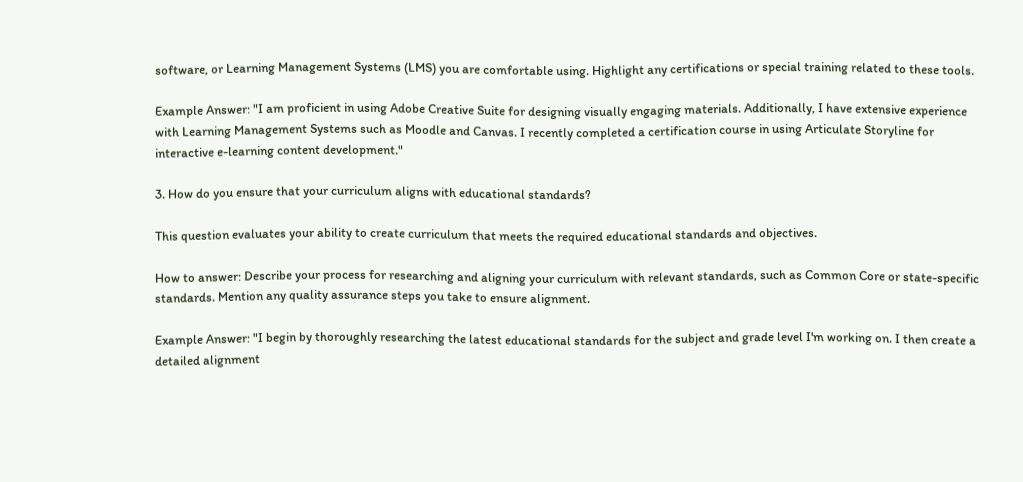software, or Learning Management Systems (LMS) you are comfortable using. Highlight any certifications or special training related to these tools.

Example Answer: "I am proficient in using Adobe Creative Suite for designing visually engaging materials. Additionally, I have extensive experience with Learning Management Systems such as Moodle and Canvas. I recently completed a certification course in using Articulate Storyline for interactive e-learning content development."

3. How do you ensure that your curriculum aligns with educational standards?

This question evaluates your ability to create curriculum that meets the required educational standards and objectives.

How to answer: Describe your process for researching and aligning your curriculum with relevant standards, such as Common Core or state-specific standards. Mention any quality assurance steps you take to ensure alignment.

Example Answer: "I begin by thoroughly researching the latest educational standards for the subject and grade level I'm working on. I then create a detailed alignment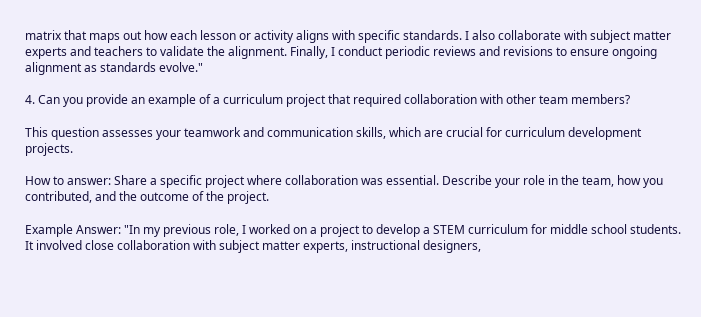matrix that maps out how each lesson or activity aligns with specific standards. I also collaborate with subject matter experts and teachers to validate the alignment. Finally, I conduct periodic reviews and revisions to ensure ongoing alignment as standards evolve."

4. Can you provide an example of a curriculum project that required collaboration with other team members?

This question assesses your teamwork and communication skills, which are crucial for curriculum development projects.

How to answer: Share a specific project where collaboration was essential. Describe your role in the team, how you contributed, and the outcome of the project.

Example Answer: "In my previous role, I worked on a project to develop a STEM curriculum for middle school students. It involved close collaboration with subject matter experts, instructional designers,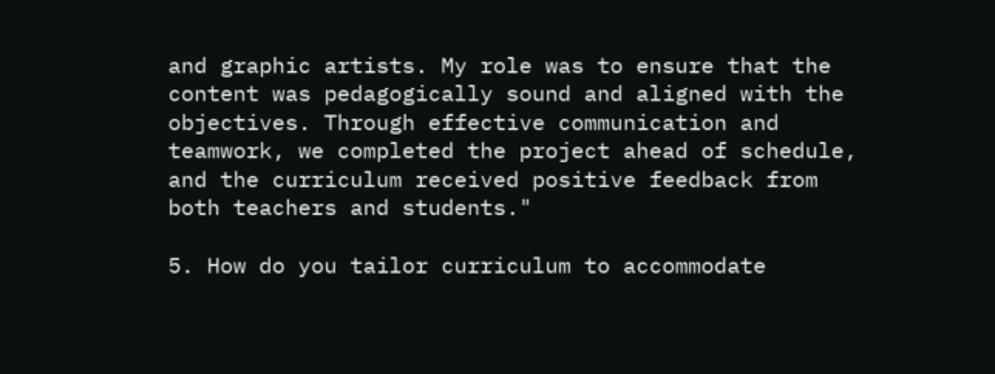and graphic artists. My role was to ensure that the content was pedagogically sound and aligned with the objectives. Through effective communication and teamwork, we completed the project ahead of schedule, and the curriculum received positive feedback from both teachers and students."

5. How do you tailor curriculum to accommodate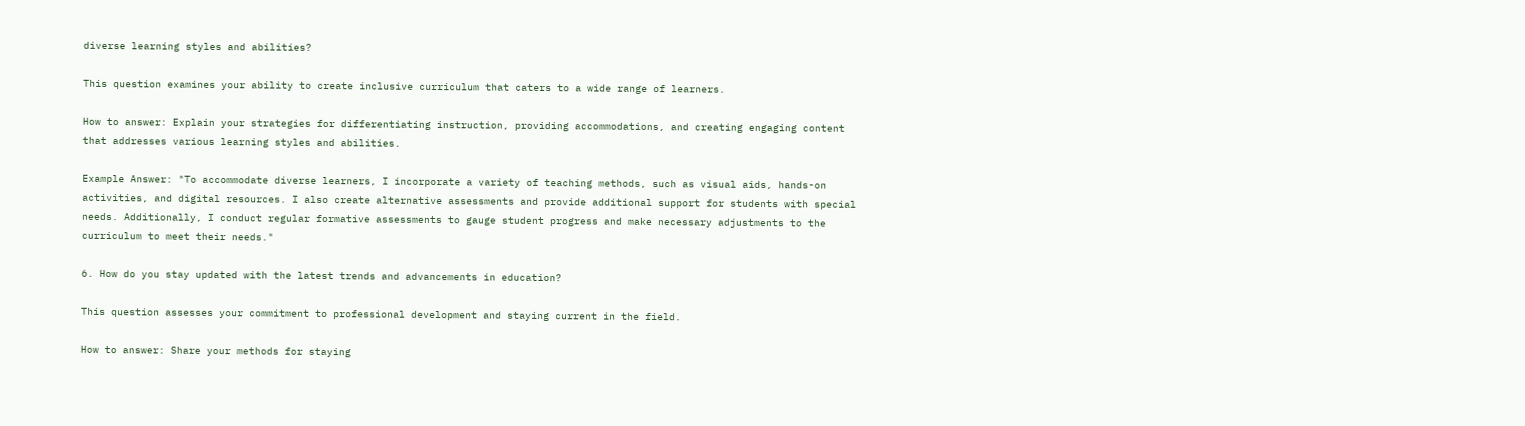diverse learning styles and abilities?

This question examines your ability to create inclusive curriculum that caters to a wide range of learners.

How to answer: Explain your strategies for differentiating instruction, providing accommodations, and creating engaging content that addresses various learning styles and abilities.

Example Answer: "To accommodate diverse learners, I incorporate a variety of teaching methods, such as visual aids, hands-on activities, and digital resources. I also create alternative assessments and provide additional support for students with special needs. Additionally, I conduct regular formative assessments to gauge student progress and make necessary adjustments to the curriculum to meet their needs."

6. How do you stay updated with the latest trends and advancements in education?

This question assesses your commitment to professional development and staying current in the field.

How to answer: Share your methods for staying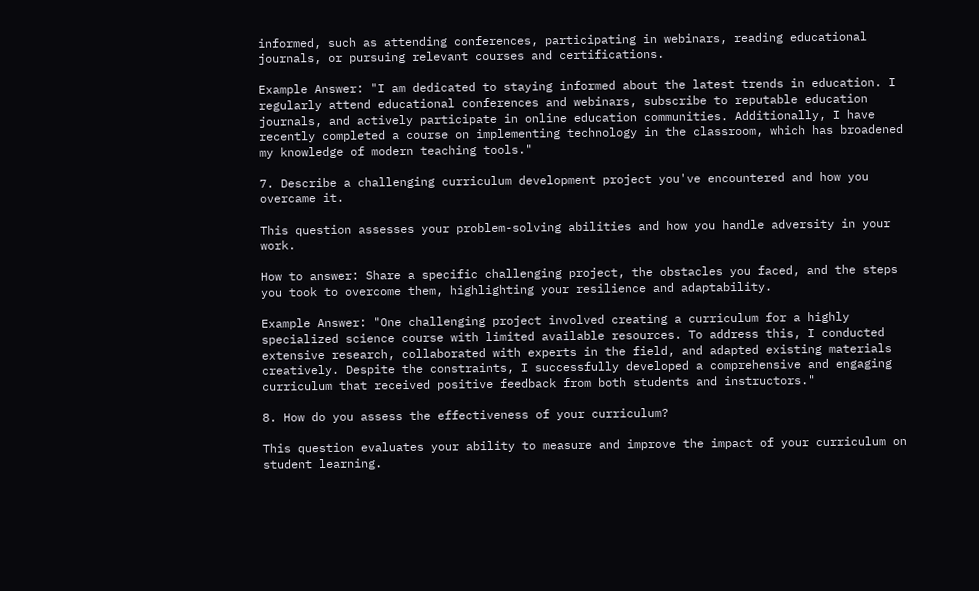informed, such as attending conferences, participating in webinars, reading educational journals, or pursuing relevant courses and certifications.

Example Answer: "I am dedicated to staying informed about the latest trends in education. I regularly attend educational conferences and webinars, subscribe to reputable education journals, and actively participate in online education communities. Additionally, I have recently completed a course on implementing technology in the classroom, which has broadened my knowledge of modern teaching tools."

7. Describe a challenging curriculum development project you've encountered and how you overcame it.

This question assesses your problem-solving abilities and how you handle adversity in your work.

How to answer: Share a specific challenging project, the obstacles you faced, and the steps you took to overcome them, highlighting your resilience and adaptability.

Example Answer: "One challenging project involved creating a curriculum for a highly specialized science course with limited available resources. To address this, I conducted extensive research, collaborated with experts in the field, and adapted existing materials creatively. Despite the constraints, I successfully developed a comprehensive and engaging curriculum that received positive feedback from both students and instructors."

8. How do you assess the effectiveness of your curriculum?

This question evaluates your ability to measure and improve the impact of your curriculum on student learning.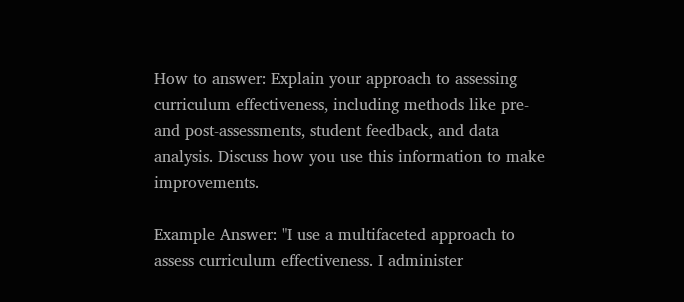How to answer: Explain your approach to assessing curriculum effectiveness, including methods like pre- and post-assessments, student feedback, and data analysis. Discuss how you use this information to make improvements.

Example Answer: "I use a multifaceted approach to assess curriculum effectiveness. I administer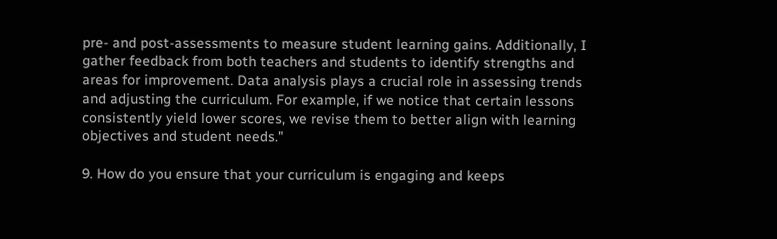pre- and post-assessments to measure student learning gains. Additionally, I gather feedback from both teachers and students to identify strengths and areas for improvement. Data analysis plays a crucial role in assessing trends and adjusting the curriculum. For example, if we notice that certain lessons consistently yield lower scores, we revise them to better align with learning objectives and student needs."

9. How do you ensure that your curriculum is engaging and keeps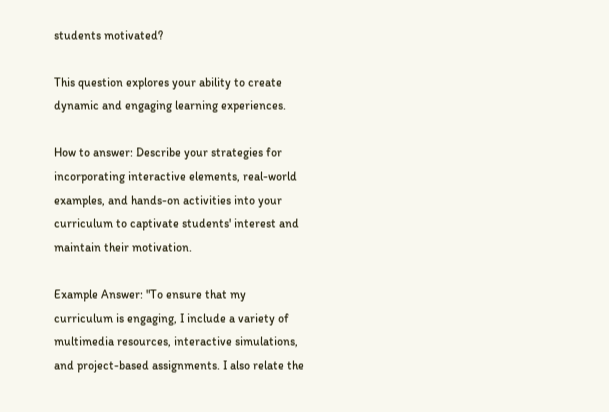students motivated?

This question explores your ability to create dynamic and engaging learning experiences.

How to answer: Describe your strategies for incorporating interactive elements, real-world examples, and hands-on activities into your curriculum to captivate students' interest and maintain their motivation.

Example Answer: "To ensure that my curriculum is engaging, I include a variety of multimedia resources, interactive simulations, and project-based assignments. I also relate the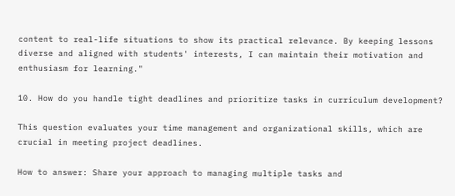content to real-life situations to show its practical relevance. By keeping lessons diverse and aligned with students' interests, I can maintain their motivation and enthusiasm for learning."

10. How do you handle tight deadlines and prioritize tasks in curriculum development?

This question evaluates your time management and organizational skills, which are crucial in meeting project deadlines.

How to answer: Share your approach to managing multiple tasks and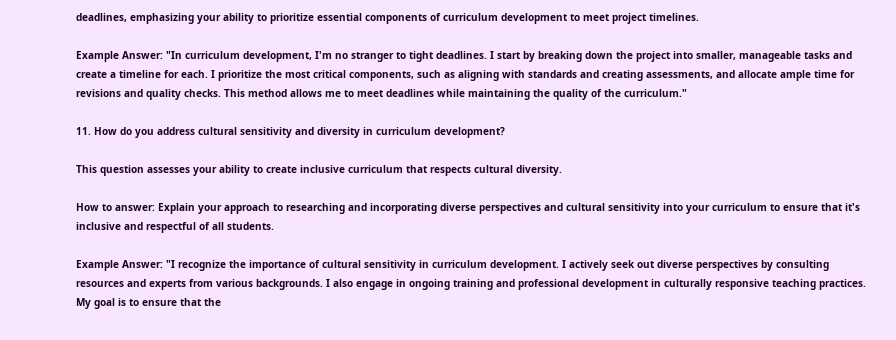deadlines, emphasizing your ability to prioritize essential components of curriculum development to meet project timelines.

Example Answer: "In curriculum development, I'm no stranger to tight deadlines. I start by breaking down the project into smaller, manageable tasks and create a timeline for each. I prioritize the most critical components, such as aligning with standards and creating assessments, and allocate ample time for revisions and quality checks. This method allows me to meet deadlines while maintaining the quality of the curriculum."

11. How do you address cultural sensitivity and diversity in curriculum development?

This question assesses your ability to create inclusive curriculum that respects cultural diversity.

How to answer: Explain your approach to researching and incorporating diverse perspectives and cultural sensitivity into your curriculum to ensure that it's inclusive and respectful of all students.

Example Answer: "I recognize the importance of cultural sensitivity in curriculum development. I actively seek out diverse perspectives by consulting resources and experts from various backgrounds. I also engage in ongoing training and professional development in culturally responsive teaching practices. My goal is to ensure that the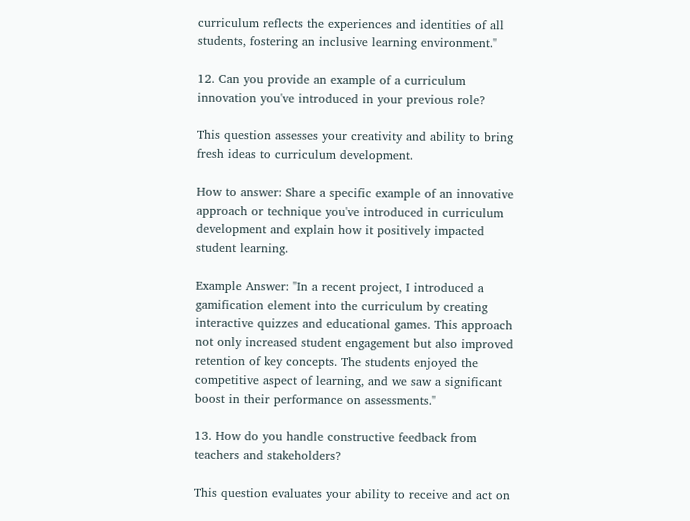curriculum reflects the experiences and identities of all students, fostering an inclusive learning environment."

12. Can you provide an example of a curriculum innovation you've introduced in your previous role?

This question assesses your creativity and ability to bring fresh ideas to curriculum development.

How to answer: Share a specific example of an innovative approach or technique you've introduced in curriculum development and explain how it positively impacted student learning.

Example Answer: "In a recent project, I introduced a gamification element into the curriculum by creating interactive quizzes and educational games. This approach not only increased student engagement but also improved retention of key concepts. The students enjoyed the competitive aspect of learning, and we saw a significant boost in their performance on assessments."

13. How do you handle constructive feedback from teachers and stakeholders?

This question evaluates your ability to receive and act on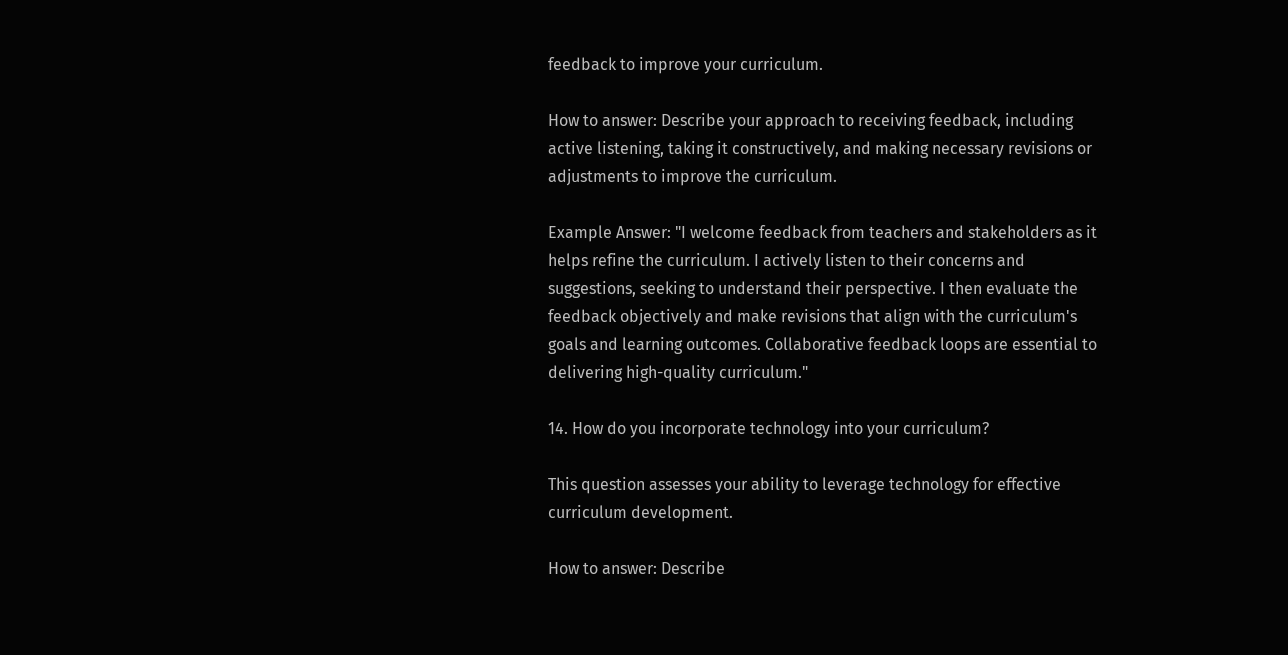feedback to improve your curriculum.

How to answer: Describe your approach to receiving feedback, including active listening, taking it constructively, and making necessary revisions or adjustments to improve the curriculum.

Example Answer: "I welcome feedback from teachers and stakeholders as it helps refine the curriculum. I actively listen to their concerns and suggestions, seeking to understand their perspective. I then evaluate the feedback objectively and make revisions that align with the curriculum's goals and learning outcomes. Collaborative feedback loops are essential to delivering high-quality curriculum."

14. How do you incorporate technology into your curriculum?

This question assesses your ability to leverage technology for effective curriculum development.

How to answer: Describe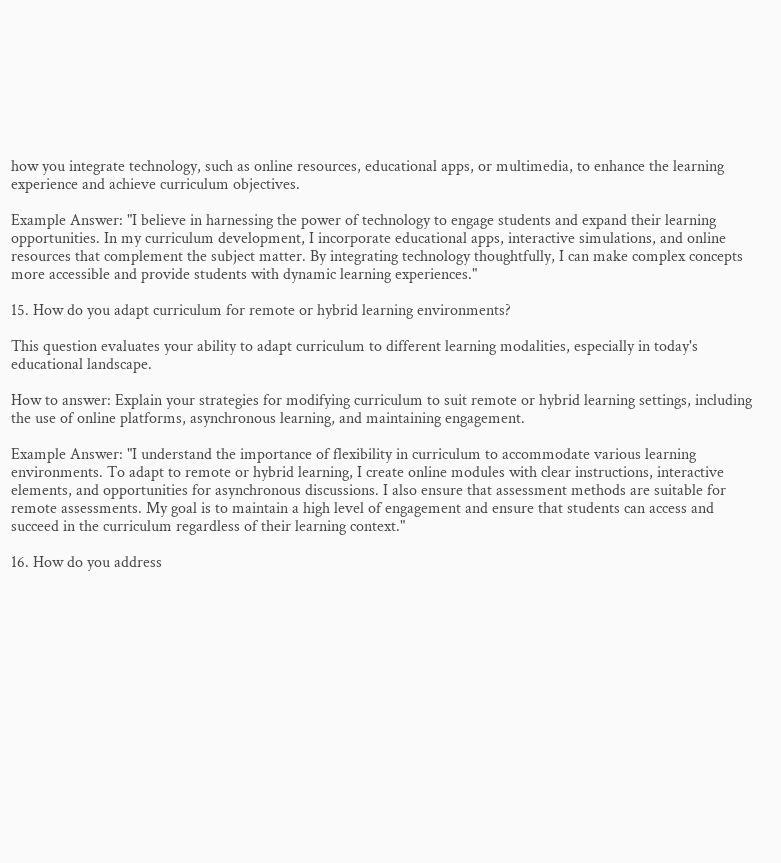how you integrate technology, such as online resources, educational apps, or multimedia, to enhance the learning experience and achieve curriculum objectives.

Example Answer: "I believe in harnessing the power of technology to engage students and expand their learning opportunities. In my curriculum development, I incorporate educational apps, interactive simulations, and online resources that complement the subject matter. By integrating technology thoughtfully, I can make complex concepts more accessible and provide students with dynamic learning experiences."

15. How do you adapt curriculum for remote or hybrid learning environments?

This question evaluates your ability to adapt curriculum to different learning modalities, especially in today's educational landscape.

How to answer: Explain your strategies for modifying curriculum to suit remote or hybrid learning settings, including the use of online platforms, asynchronous learning, and maintaining engagement.

Example Answer: "I understand the importance of flexibility in curriculum to accommodate various learning environments. To adapt to remote or hybrid learning, I create online modules with clear instructions, interactive elements, and opportunities for asynchronous discussions. I also ensure that assessment methods are suitable for remote assessments. My goal is to maintain a high level of engagement and ensure that students can access and succeed in the curriculum regardless of their learning context."

16. How do you address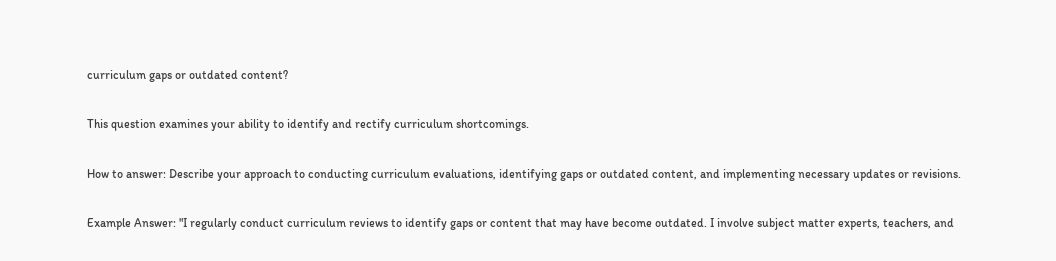curriculum gaps or outdated content?

This question examines your ability to identify and rectify curriculum shortcomings.

How to answer: Describe your approach to conducting curriculum evaluations, identifying gaps or outdated content, and implementing necessary updates or revisions.

Example Answer: "I regularly conduct curriculum reviews to identify gaps or content that may have become outdated. I involve subject matter experts, teachers, and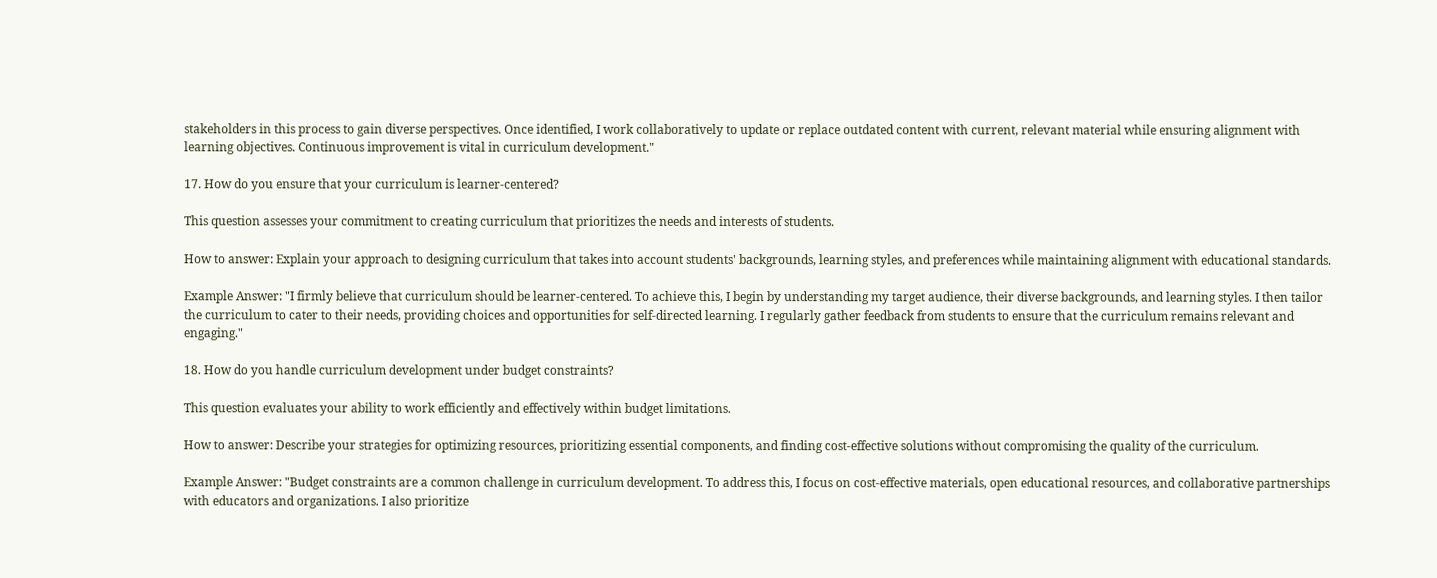stakeholders in this process to gain diverse perspectives. Once identified, I work collaboratively to update or replace outdated content with current, relevant material while ensuring alignment with learning objectives. Continuous improvement is vital in curriculum development."

17. How do you ensure that your curriculum is learner-centered?

This question assesses your commitment to creating curriculum that prioritizes the needs and interests of students.

How to answer: Explain your approach to designing curriculum that takes into account students' backgrounds, learning styles, and preferences while maintaining alignment with educational standards.

Example Answer: "I firmly believe that curriculum should be learner-centered. To achieve this, I begin by understanding my target audience, their diverse backgrounds, and learning styles. I then tailor the curriculum to cater to their needs, providing choices and opportunities for self-directed learning. I regularly gather feedback from students to ensure that the curriculum remains relevant and engaging."

18. How do you handle curriculum development under budget constraints?

This question evaluates your ability to work efficiently and effectively within budget limitations.

How to answer: Describe your strategies for optimizing resources, prioritizing essential components, and finding cost-effective solutions without compromising the quality of the curriculum.

Example Answer: "Budget constraints are a common challenge in curriculum development. To address this, I focus on cost-effective materials, open educational resources, and collaborative partnerships with educators and organizations. I also prioritize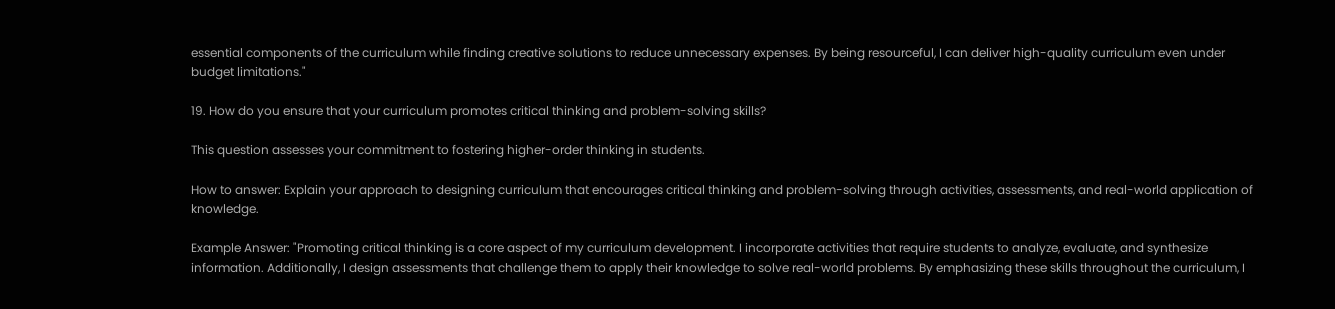essential components of the curriculum while finding creative solutions to reduce unnecessary expenses. By being resourceful, I can deliver high-quality curriculum even under budget limitations."

19. How do you ensure that your curriculum promotes critical thinking and problem-solving skills?

This question assesses your commitment to fostering higher-order thinking in students.

How to answer: Explain your approach to designing curriculum that encourages critical thinking and problem-solving through activities, assessments, and real-world application of knowledge.

Example Answer: "Promoting critical thinking is a core aspect of my curriculum development. I incorporate activities that require students to analyze, evaluate, and synthesize information. Additionally, I design assessments that challenge them to apply their knowledge to solve real-world problems. By emphasizing these skills throughout the curriculum, I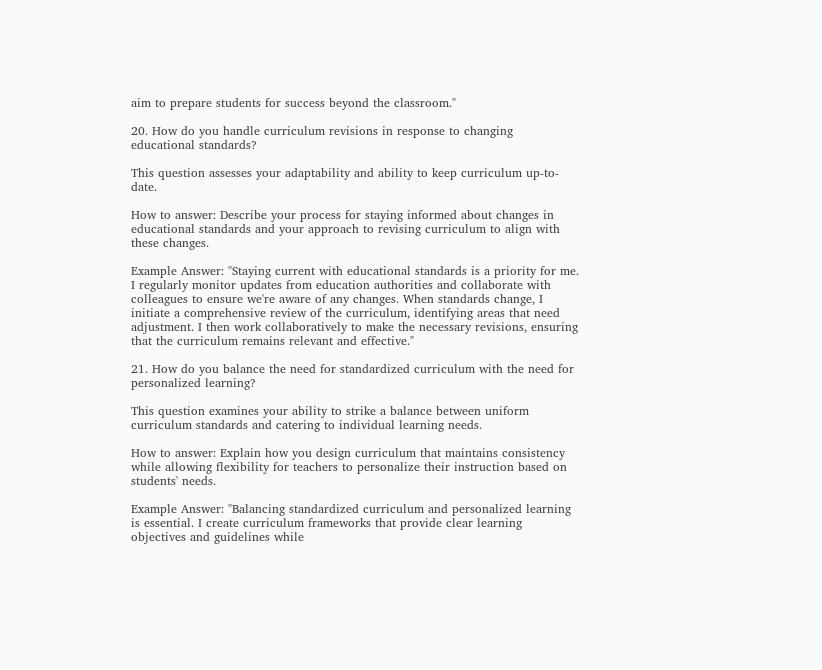aim to prepare students for success beyond the classroom."

20. How do you handle curriculum revisions in response to changing educational standards?

This question assesses your adaptability and ability to keep curriculum up-to-date.

How to answer: Describe your process for staying informed about changes in educational standards and your approach to revising curriculum to align with these changes.

Example Answer: "Staying current with educational standards is a priority for me. I regularly monitor updates from education authorities and collaborate with colleagues to ensure we're aware of any changes. When standards change, I initiate a comprehensive review of the curriculum, identifying areas that need adjustment. I then work collaboratively to make the necessary revisions, ensuring that the curriculum remains relevant and effective."

21. How do you balance the need for standardized curriculum with the need for personalized learning?

This question examines your ability to strike a balance between uniform curriculum standards and catering to individual learning needs.

How to answer: Explain how you design curriculum that maintains consistency while allowing flexibility for teachers to personalize their instruction based on students' needs.

Example Answer: "Balancing standardized curriculum and personalized learning is essential. I create curriculum frameworks that provide clear learning objectives and guidelines while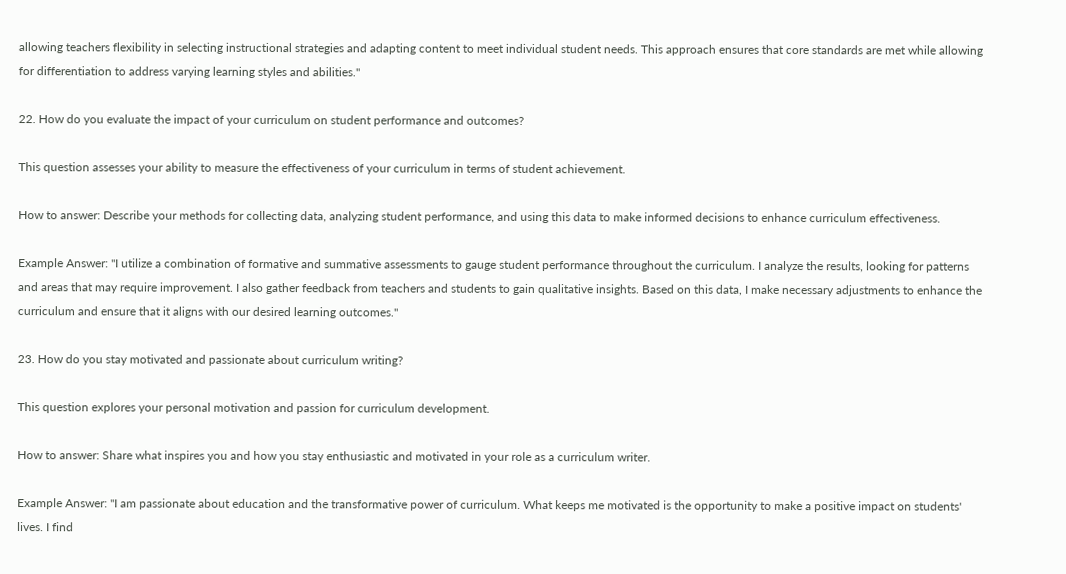allowing teachers flexibility in selecting instructional strategies and adapting content to meet individual student needs. This approach ensures that core standards are met while allowing for differentiation to address varying learning styles and abilities."

22. How do you evaluate the impact of your curriculum on student performance and outcomes?

This question assesses your ability to measure the effectiveness of your curriculum in terms of student achievement.

How to answer: Describe your methods for collecting data, analyzing student performance, and using this data to make informed decisions to enhance curriculum effectiveness.

Example Answer: "I utilize a combination of formative and summative assessments to gauge student performance throughout the curriculum. I analyze the results, looking for patterns and areas that may require improvement. I also gather feedback from teachers and students to gain qualitative insights. Based on this data, I make necessary adjustments to enhance the curriculum and ensure that it aligns with our desired learning outcomes."

23. How do you stay motivated and passionate about curriculum writing?

This question explores your personal motivation and passion for curriculum development.

How to answer: Share what inspires you and how you stay enthusiastic and motivated in your role as a curriculum writer.

Example Answer: "I am passionate about education and the transformative power of curriculum. What keeps me motivated is the opportunity to make a positive impact on students' lives. I find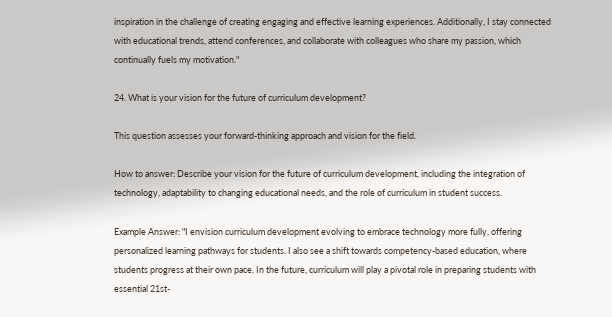inspiration in the challenge of creating engaging and effective learning experiences. Additionally, I stay connected with educational trends, attend conferences, and collaborate with colleagues who share my passion, which continually fuels my motivation."

24. What is your vision for the future of curriculum development?

This question assesses your forward-thinking approach and vision for the field.

How to answer: Describe your vision for the future of curriculum development, including the integration of technology, adaptability to changing educational needs, and the role of curriculum in student success.

Example Answer: "I envision curriculum development evolving to embrace technology more fully, offering personalized learning pathways for students. I also see a shift towards competency-based education, where students progress at their own pace. In the future, curriculum will play a pivotal role in preparing students with essential 21st-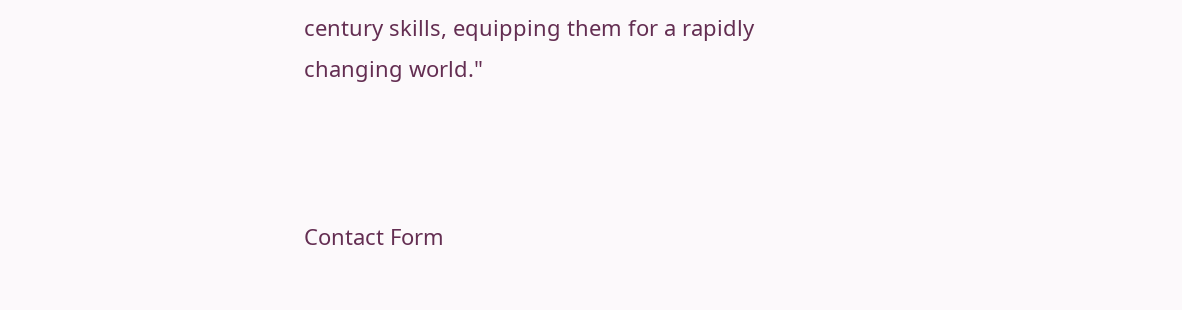century skills, equipping them for a rapidly changing world."



Contact Form